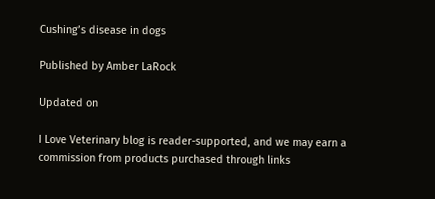Cushing’s disease in dogs

Published by Amber LaRock

Updated on

I Love Veterinary blog is reader-supported, and we may earn a commission from products purchased through links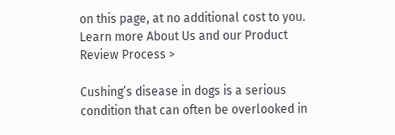on this page, at no additional cost to you. Learn more About Us and our Product Review Process >

Cushing’s disease in dogs is a serious condition that can often be overlooked in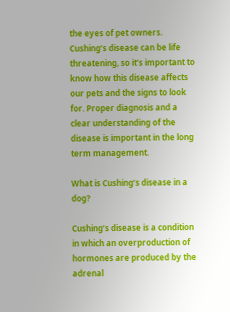the eyes of pet owners. Cushing’s disease can be life threatening, so it’s important to know how this disease affects our pets and the signs to look for. Proper diagnosis and a clear understanding of the disease is important in the long term management.

What is Cushing’s disease in a dog?

Cushing’s disease is a condition in which an overproduction of hormones are produced by the adrenal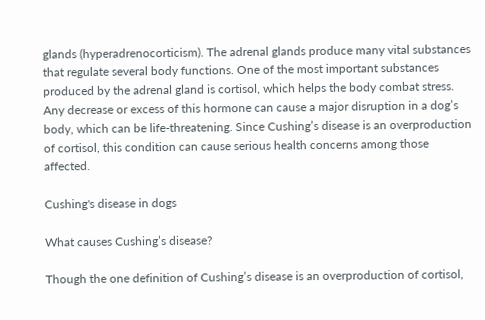glands (hyperadrenocorticism). The adrenal glands produce many vital substances that regulate several body functions. One of the most important substances produced by the adrenal gland is cortisol, which helps the body combat stress. Any decrease or excess of this hormone can cause a major disruption in a dog’s body, which can be life-threatening. Since Cushing’s disease is an overproduction of cortisol, this condition can cause serious health concerns among those affected.

Cushing's disease in dogs

What causes Cushing’s disease?

Though the one definition of Cushing’s disease is an overproduction of cortisol,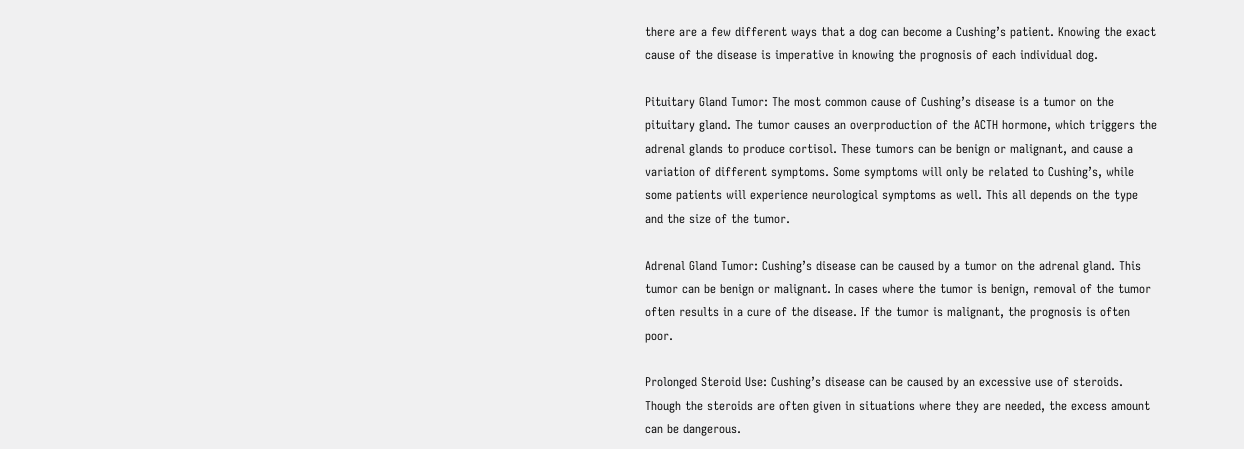there are a few different ways that a dog can become a Cushing’s patient. Knowing the exact cause of the disease is imperative in knowing the prognosis of each individual dog.

Pituitary Gland Tumor: The most common cause of Cushing’s disease is a tumor on the pituitary gland. The tumor causes an overproduction of the ACTH hormone, which triggers the adrenal glands to produce cortisol. These tumors can be benign or malignant, and cause a variation of different symptoms. Some symptoms will only be related to Cushing’s, while some patients will experience neurological symptoms as well. This all depends on the type and the size of the tumor.

Adrenal Gland Tumor: Cushing’s disease can be caused by a tumor on the adrenal gland. This tumor can be benign or malignant. In cases where the tumor is benign, removal of the tumor often results in a cure of the disease. If the tumor is malignant, the prognosis is often poor.

Prolonged Steroid Use: Cushing’s disease can be caused by an excessive use of steroids. Though the steroids are often given in situations where they are needed, the excess amount can be dangerous.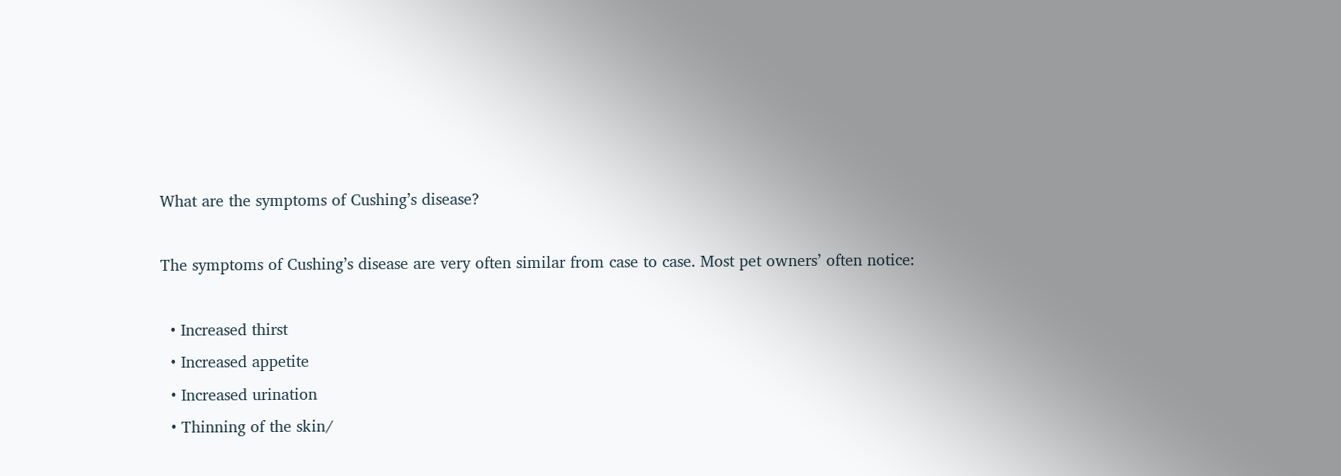What are the symptoms of Cushing’s disease?

The symptoms of Cushing’s disease are very often similar from case to case. Most pet owners’ often notice:

  • Increased thirst
  • Increased appetite
  • Increased urination
  • Thinning of the skin/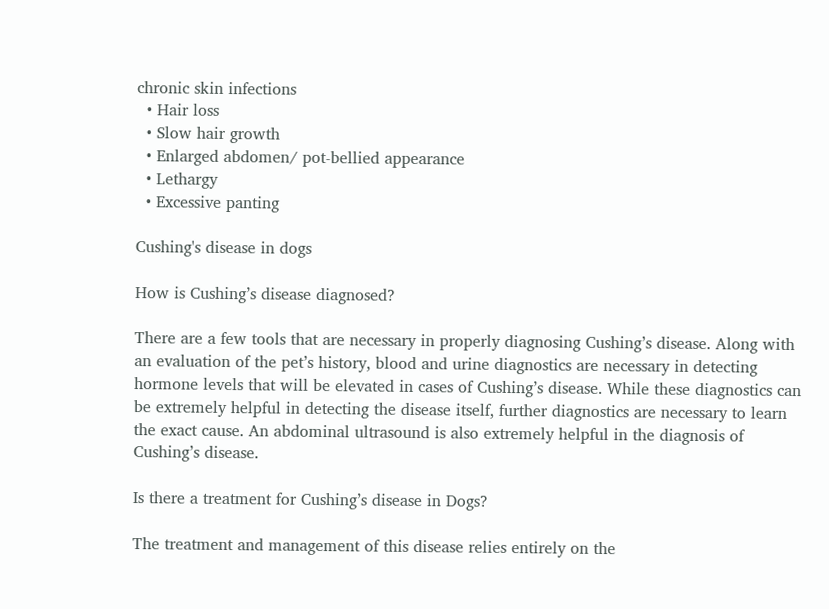chronic skin infections
  • Hair loss
  • Slow hair growth
  • Enlarged abdomen/ pot-bellied appearance
  • Lethargy
  • Excessive panting

Cushing's disease in dogs

How is Cushing’s disease diagnosed?

There are a few tools that are necessary in properly diagnosing Cushing’s disease. Along with an evaluation of the pet’s history, blood and urine diagnostics are necessary in detecting hormone levels that will be elevated in cases of Cushing’s disease. While these diagnostics can be extremely helpful in detecting the disease itself, further diagnostics are necessary to learn the exact cause. An abdominal ultrasound is also extremely helpful in the diagnosis of Cushing’s disease.

Is there a treatment for Cushing’s disease in Dogs?

The treatment and management of this disease relies entirely on the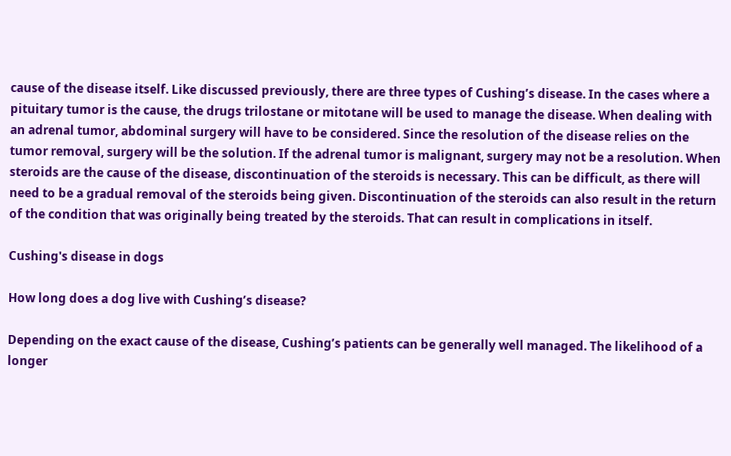cause of the disease itself. Like discussed previously, there are three types of Cushing’s disease. In the cases where a pituitary tumor is the cause, the drugs trilostane or mitotane will be used to manage the disease. When dealing with an adrenal tumor, abdominal surgery will have to be considered. Since the resolution of the disease relies on the tumor removal, surgery will be the solution. If the adrenal tumor is malignant, surgery may not be a resolution. When steroids are the cause of the disease, discontinuation of the steroids is necessary. This can be difficult, as there will need to be a gradual removal of the steroids being given. Discontinuation of the steroids can also result in the return of the condition that was originally being treated by the steroids. That can result in complications in itself.

Cushing's disease in dogs

How long does a dog live with Cushing’s disease?

Depending on the exact cause of the disease, Cushing’s patients can be generally well managed. The likelihood of a longer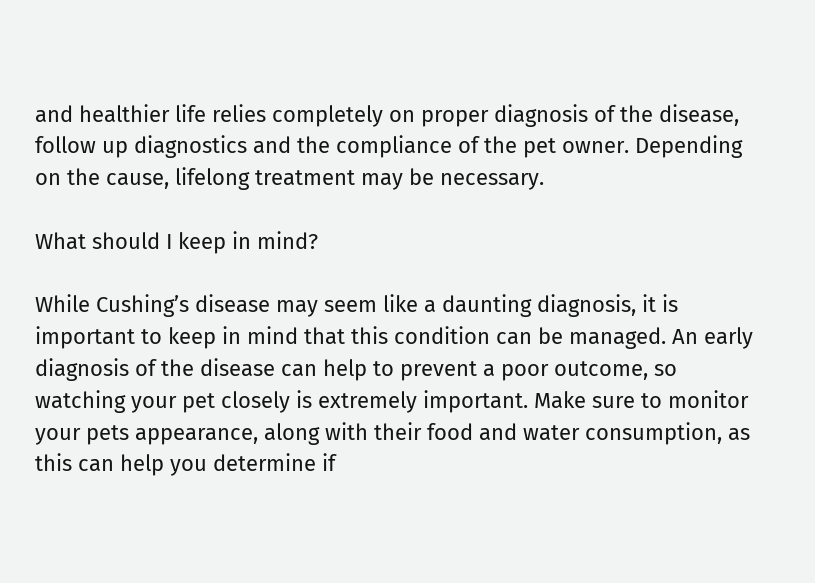and healthier life relies completely on proper diagnosis of the disease, follow up diagnostics and the compliance of the pet owner. Depending on the cause, lifelong treatment may be necessary.

What should I keep in mind?

While Cushing’s disease may seem like a daunting diagnosis, it is important to keep in mind that this condition can be managed. An early diagnosis of the disease can help to prevent a poor outcome, so watching your pet closely is extremely important. Make sure to monitor your pets appearance, along with their food and water consumption, as this can help you determine if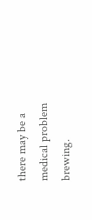there may be a medical problem brewing.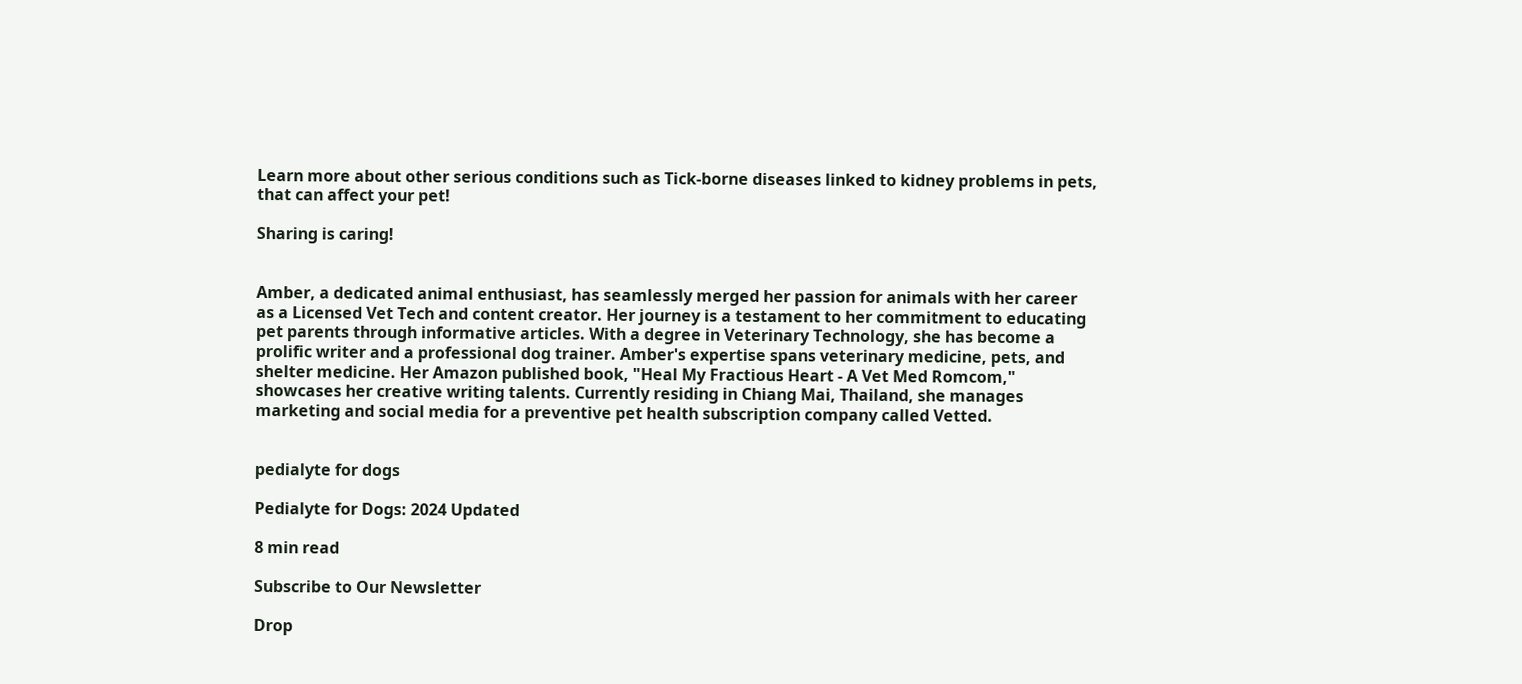Learn more about other serious conditions such as Tick-borne diseases linked to kidney problems in pets, that can affect your pet!

Sharing is caring!


Amber, a dedicated animal enthusiast, has seamlessly merged her passion for animals with her career as a Licensed Vet Tech and content creator. Her journey is a testament to her commitment to educating pet parents through informative articles. With a degree in Veterinary Technology, she has become a prolific writer and a professional dog trainer. Amber's expertise spans veterinary medicine, pets, and shelter medicine. Her Amazon published book, "Heal My Fractious Heart - A Vet Med Romcom," showcases her creative writing talents. Currently residing in Chiang Mai, Thailand, she manages marketing and social media for a preventive pet health subscription company called Vetted.


pedialyte for dogs

Pedialyte for Dogs: 2024 Updated

8 min read

Subscribe to Our Newsletter

Drop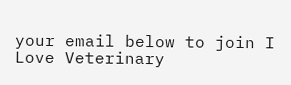your email below to join I Love Veterinary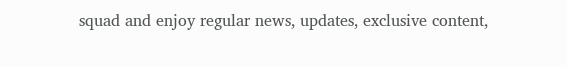squad and enjoy regular news, updates, exclusive content,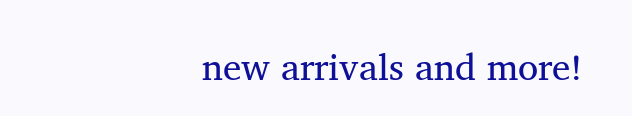new arrivals and more!